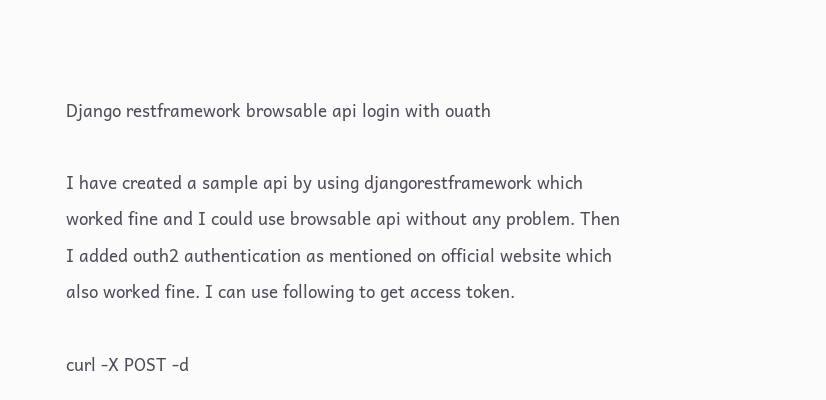Django restframework browsable api login with ouath

I have created a sample api by using djangorestframework which worked fine and I could use browsable api without any problem. Then I added outh2 authentication as mentioned on official website which also worked fine. I can use following to get access token.

curl -X POST -d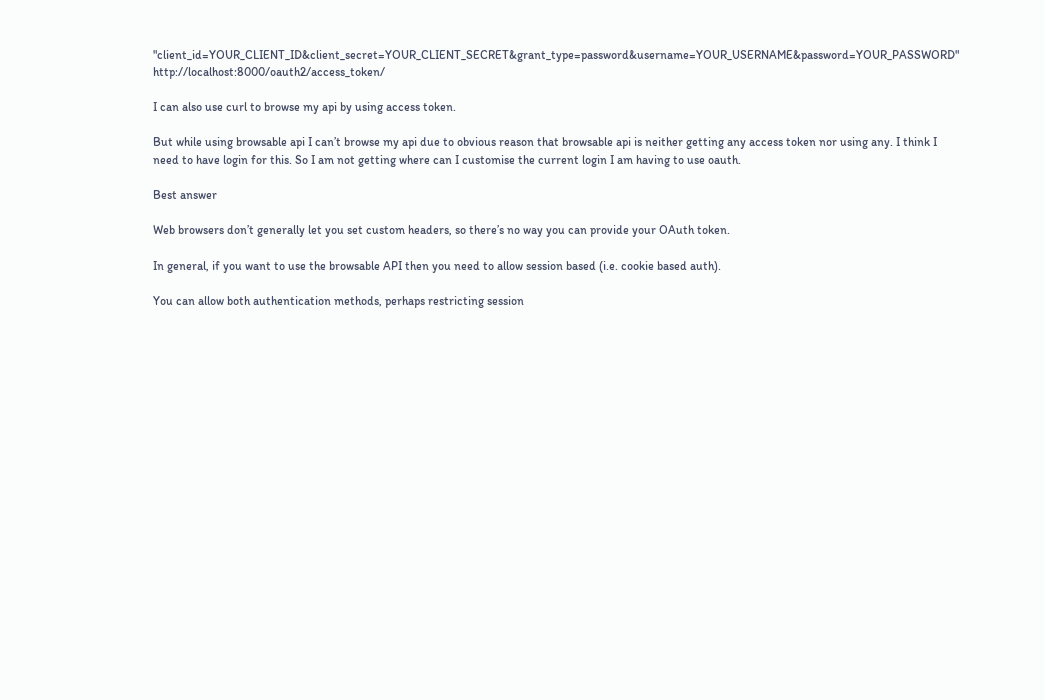"client_id=YOUR_CLIENT_ID&client_secret=YOUR_CLIENT_SECRET&grant_type=password&username=YOUR_USERNAME&password=YOUR_PASSWORD" http://localhost:8000/oauth2/access_token/

I can also use curl to browse my api by using access token.

But while using browsable api I can’t browse my api due to obvious reason that browsable api is neither getting any access token nor using any. I think I need to have login for this. So I am not getting where can I customise the current login I am having to use oauth.

Best answer

Web browsers don’t generally let you set custom headers, so there’s no way you can provide your OAuth token.

In general, if you want to use the browsable API then you need to allow session based (i.e. cookie based auth).

You can allow both authentication methods, perhaps restricting session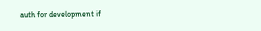auth for development if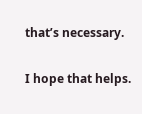that’s necessary.

I hope that helps.